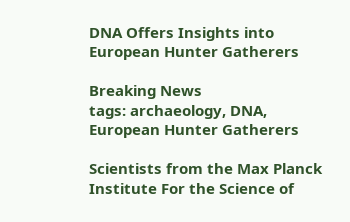DNA Offers Insights into European Hunter Gatherers

Breaking News
tags: archaeology, DNA, European Hunter Gatherers

Scientists from the Max Planck Institute For the Science of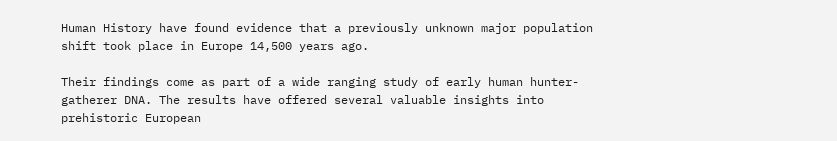Human History have found evidence that a previously unknown major population shift took place in Europe 14,500 years ago.

Their findings come as part of a wide ranging study of early human hunter-gatherer DNA. The results have offered several valuable insights into prehistoric European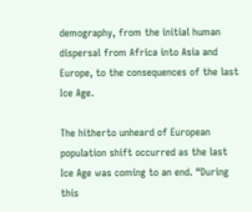demography, from the initial human dispersal from Africa into Asia and Europe, to the consequences of the last Ice Age.

The hitherto unheard of European population shift occurred as the last Ice Age was coming to an end. “During this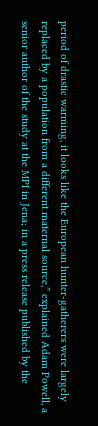period of drastic warming, it looks like the European hunter-gatherers were largely replaced by a population from a different maternal source,” explained Adam Powell, a senior author of the study at the MPI in Jena; in a press release published by the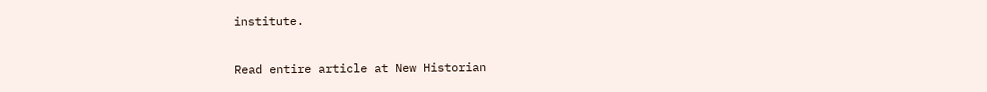institute.

Read entire article at New Historian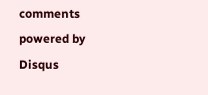comments powered by Disqus